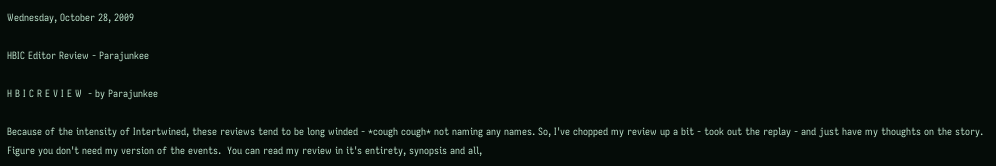Wednesday, October 28, 2009

HBIC Editor Review - Parajunkee

H B I C R E V I E W  - by Parajunkee

Because of the intensity of Intertwined, these reviews tend to be long winded - *cough cough* not naming any names. So, I've chopped my review up a bit - took out the replay - and just have my thoughts on the story.  Figure you don't need my version of the events.  You can read my review in it's entirety, synopsis and all,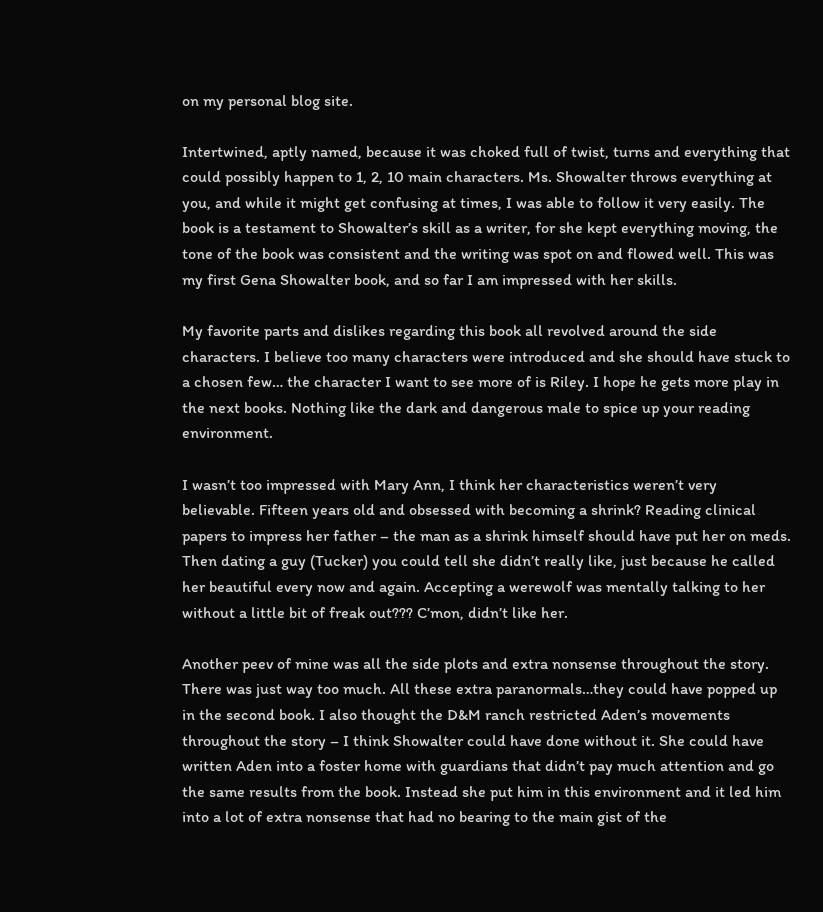on my personal blog site.

Intertwined, aptly named, because it was choked full of twist, turns and everything that could possibly happen to 1, 2, 10 main characters. Ms. Showalter throws everything at you, and while it might get confusing at times, I was able to follow it very easily. The book is a testament to Showalter’s skill as a writer, for she kept everything moving, the tone of the book was consistent and the writing was spot on and flowed well. This was my first Gena Showalter book, and so far I am impressed with her skills.

My favorite parts and dislikes regarding this book all revolved around the side characters. I believe too many characters were introduced and she should have stuck to a chosen few… the character I want to see more of is Riley. I hope he gets more play in the next books. Nothing like the dark and dangerous male to spice up your reading environment.

I wasn’t too impressed with Mary Ann, I think her characteristics weren’t very believable. Fifteen years old and obsessed with becoming a shrink? Reading clinical papers to impress her father – the man as a shrink himself should have put her on meds. Then dating a guy (Tucker) you could tell she didn’t really like, just because he called her beautiful every now and again. Accepting a werewolf was mentally talking to her without a little bit of freak out??? C’mon, didn’t like her.

Another peev of mine was all the side plots and extra nonsense throughout the story. There was just way too much. All these extra paranormals…they could have popped up in the second book. I also thought the D&M ranch restricted Aden’s movements throughout the story – I think Showalter could have done without it. She could have written Aden into a foster home with guardians that didn’t pay much attention and go the same results from the book. Instead she put him in this environment and it led him into a lot of extra nonsense that had no bearing to the main gist of the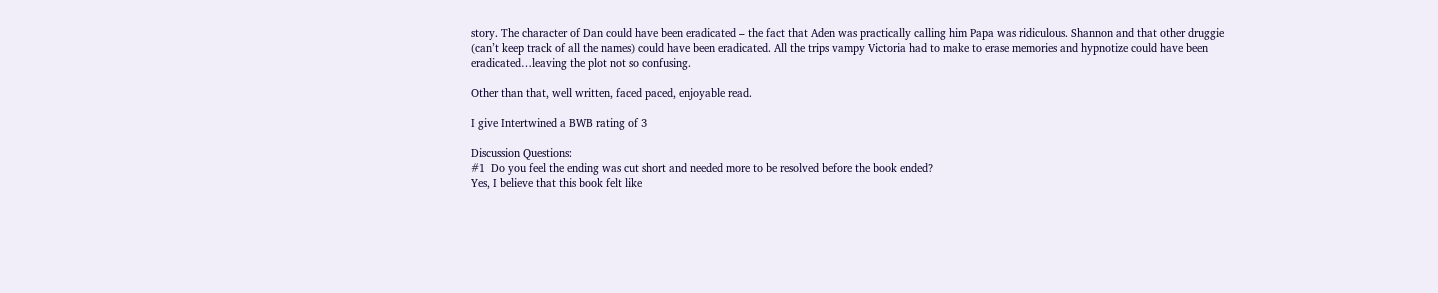story. The character of Dan could have been eradicated – the fact that Aden was practically calling him Papa was ridiculous. Shannon and that other druggie (can’t keep track of all the names) could have been eradicated. All the trips vampy Victoria had to make to erase memories and hypnotize could have been eradicated…leaving the plot not so confusing.

Other than that, well written, faced paced, enjoyable read.

I give Intertwined a BWB rating of 3

Discussion Questions:
#1  Do you feel the ending was cut short and needed more to be resolved before the book ended?
Yes, I believe that this book felt like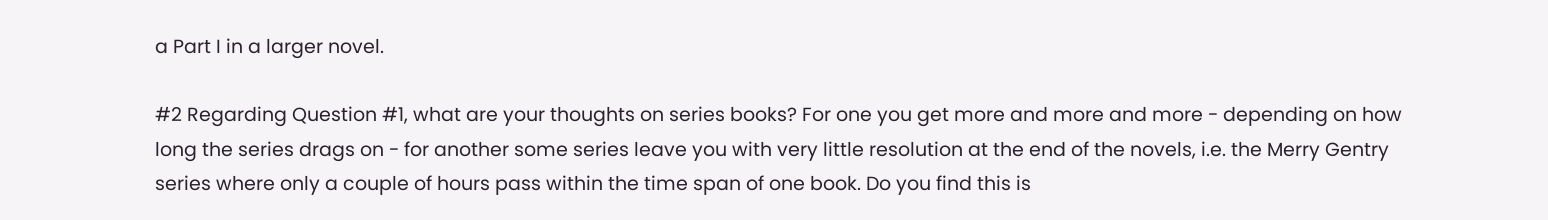a Part I in a larger novel.

#2 Regarding Question #1, what are your thoughts on series books? For one you get more and more and more - depending on how long the series drags on - for another some series leave you with very little resolution at the end of the novels, i.e. the Merry Gentry series where only a couple of hours pass within the time span of one book. Do you find this is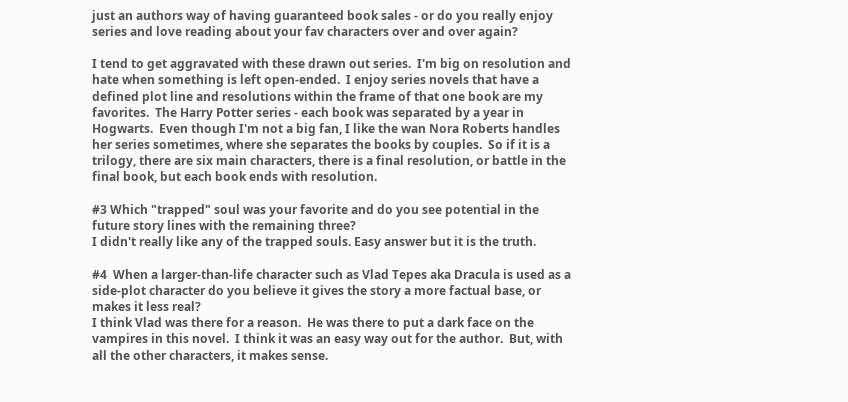just an authors way of having guaranteed book sales - or do you really enjoy series and love reading about your fav characters over and over again?

I tend to get aggravated with these drawn out series.  I'm big on resolution and hate when something is left open-ended.  I enjoy series novels that have a defined plot line and resolutions within the frame of that one book are my favorites.  The Harry Potter series - each book was separated by a year in Hogwarts.  Even though I'm not a big fan, I like the wan Nora Roberts handles her series sometimes, where she separates the books by couples.  So if it is a trilogy, there are six main characters, there is a final resolution, or battle in the final book, but each book ends with resolution.

#3 Which "trapped" soul was your favorite and do you see potential in the future story lines with the remaining three?
I didn't really like any of the trapped souls. Easy answer but it is the truth.

#4  When a larger-than-life character such as Vlad Tepes aka Dracula is used as a side-plot character do you believe it gives the story a more factual base, or makes it less real?
I think Vlad was there for a reason.  He was there to put a dark face on the vampires in this novel.  I think it was an easy way out for the author.  But, with all the other characters, it makes sense.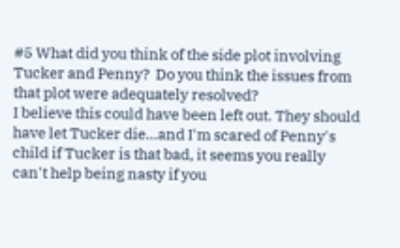#5 What did you think of the side plot involving Tucker and Penny?  Do you think the issues from that plot were adequately resolved?
I believe this could have been left out. They should have let Tucker die...and I'm scared of Penny's child if Tucker is that bad, it seems you really can't help being nasty if you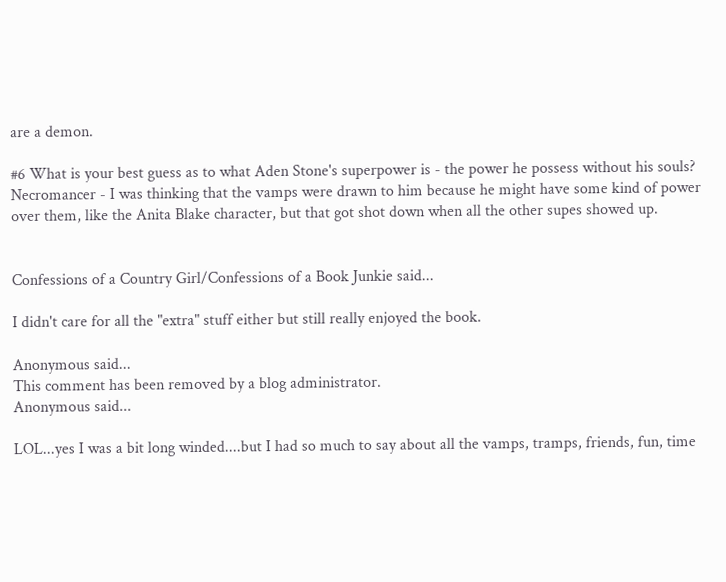are a demon.

#6 What is your best guess as to what Aden Stone's superpower is - the power he possess without his souls?
Necromancer - I was thinking that the vamps were drawn to him because he might have some kind of power over them, like the Anita Blake character, but that got shot down when all the other supes showed up.


Confessions of a Country Girl/Confessions of a Book Junkie said...

I didn't care for all the "extra" stuff either but still really enjoyed the book.

Anonymous said...
This comment has been removed by a blog administrator.
Anonymous said...

LOL...yes I was a bit long winded....but I had so much to say about all the vamps, tramps, friends, fun, time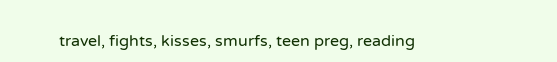travel, fights, kisses, smurfs, teen preg, reading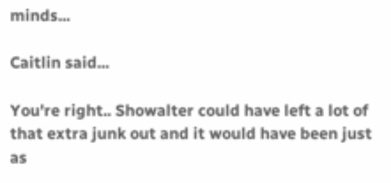minds...

Caitlin said...

You're right.. Showalter could have left a lot of that extra junk out and it would have been just as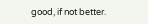good, if not better.